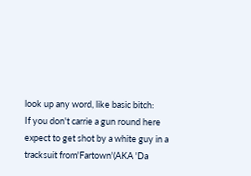look up any word, like basic bitch:
If you don't carrie a gun round here expect to get shot by a white guy in a tracksuit from'Fartown'(AKA 'Da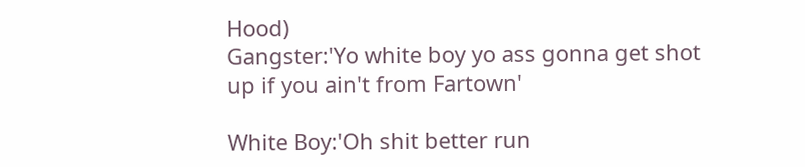Hood)
Gangster:'Yo white boy yo ass gonna get shot up if you ain't from Fartown'

White Boy:'Oh shit better run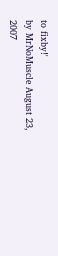to fixby!'
by MrNoMuscle August 23, 2007